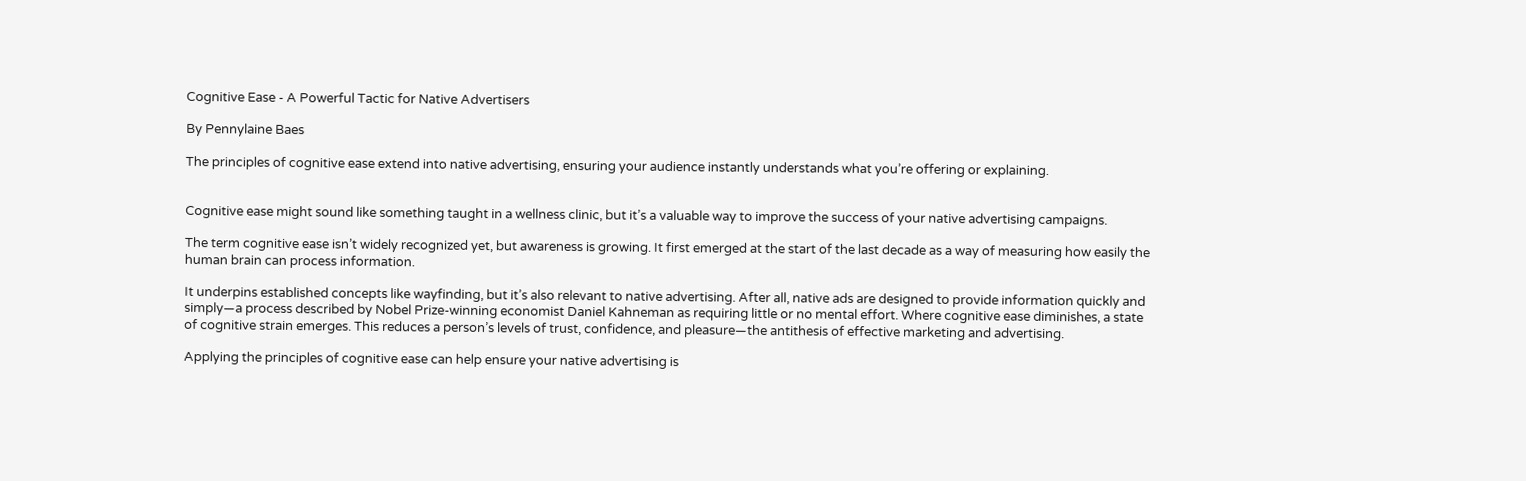Cognitive Ease - A Powerful Tactic for Native Advertisers

By Pennylaine Baes

The principles of cognitive ease extend into native advertising, ensuring your audience instantly understands what you’re offering or explaining.


Cognitive ease might sound like something taught in a wellness clinic, but it’s a valuable way to improve the success of your native advertising campaigns.

The term cognitive ease isn’t widely recognized yet, but awareness is growing. It first emerged at the start of the last decade as a way of measuring how easily the human brain can process information.

It underpins established concepts like wayfinding, but it’s also relevant to native advertising. After all, native ads are designed to provide information quickly and simply—a process described by Nobel Prize-winning economist Daniel Kahneman as requiring little or no mental effort. Where cognitive ease diminishes, a state of cognitive strain emerges. This reduces a person’s levels of trust, confidence, and pleasure—the antithesis of effective marketing and advertising.

Applying the principles of cognitive ease can help ensure your native advertising is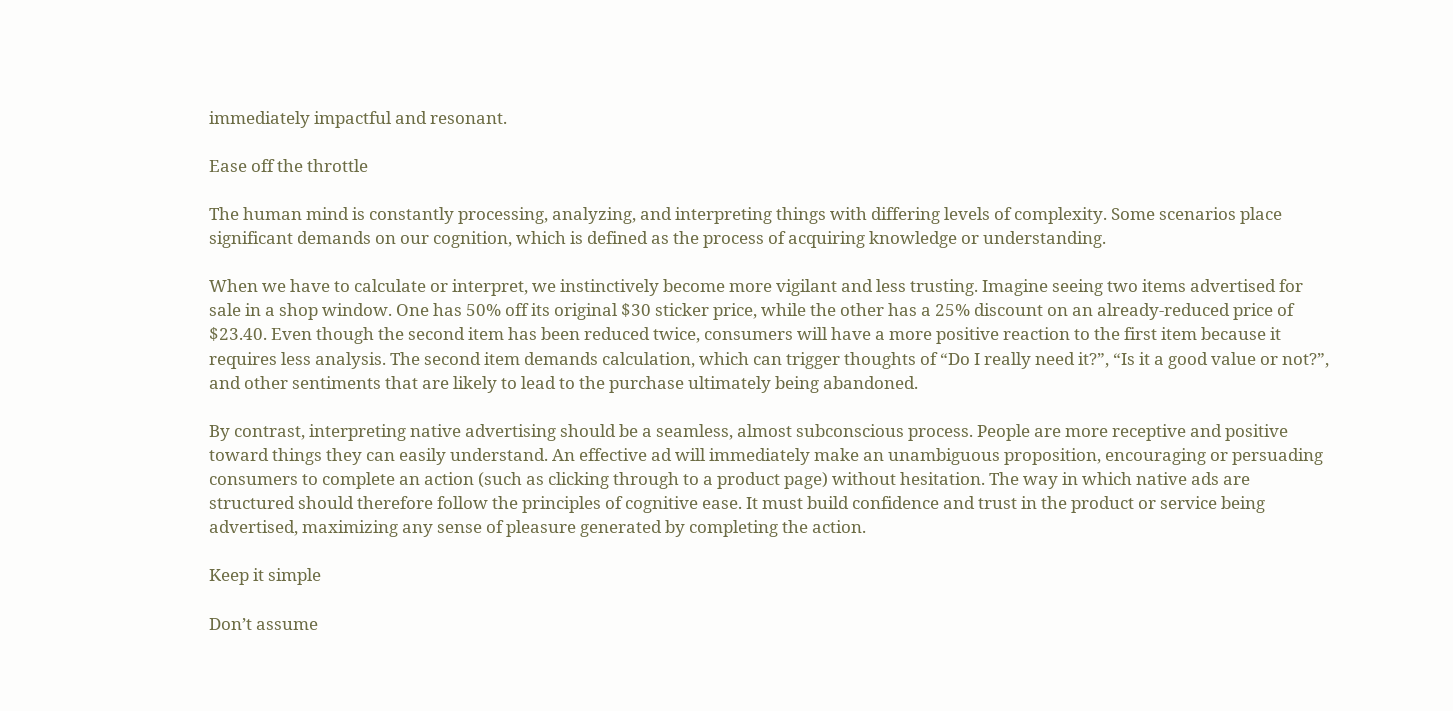immediately impactful and resonant.

Ease off the throttle

The human mind is constantly processing, analyzing, and interpreting things with differing levels of complexity. Some scenarios place significant demands on our cognition, which is defined as the process of acquiring knowledge or understanding.

When we have to calculate or interpret, we instinctively become more vigilant and less trusting. Imagine seeing two items advertised for sale in a shop window. One has 50% off its original $30 sticker price, while the other has a 25% discount on an already-reduced price of $23.40. Even though the second item has been reduced twice, consumers will have a more positive reaction to the first item because it requires less analysis. The second item demands calculation, which can trigger thoughts of “Do I really need it?”, “Is it a good value or not?”, and other sentiments that are likely to lead to the purchase ultimately being abandoned.

By contrast, interpreting native advertising should be a seamless, almost subconscious process. People are more receptive and positive toward things they can easily understand. An effective ad will immediately make an unambiguous proposition, encouraging or persuading consumers to complete an action (such as clicking through to a product page) without hesitation. The way in which native ads are structured should therefore follow the principles of cognitive ease. It must build confidence and trust in the product or service being advertised, maximizing any sense of pleasure generated by completing the action.

Keep it simple

Don’t assume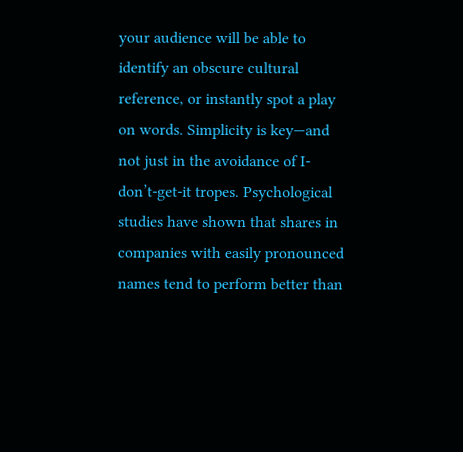your audience will be able to identify an obscure cultural reference, or instantly spot a play on words. Simplicity is key—and not just in the avoidance of I-don’t-get-it tropes. Psychological studies have shown that shares in companies with easily pronounced names tend to perform better than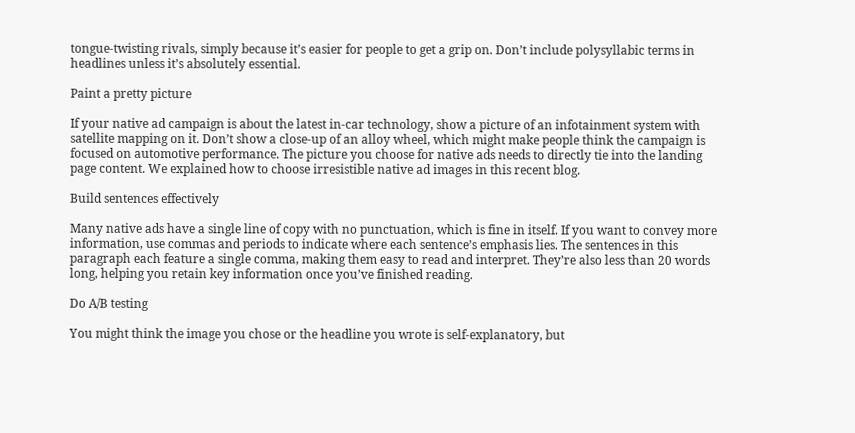tongue-twisting rivals, simply because it’s easier for people to get a grip on. Don’t include polysyllabic terms in headlines unless it’s absolutely essential.

Paint a pretty picture

If your native ad campaign is about the latest in-car technology, show a picture of an infotainment system with satellite mapping on it. Don’t show a close-up of an alloy wheel, which might make people think the campaign is focused on automotive performance. The picture you choose for native ads needs to directly tie into the landing page content. We explained how to choose irresistible native ad images in this recent blog.

Build sentences effectively

Many native ads have a single line of copy with no punctuation, which is fine in itself. If you want to convey more information, use commas and periods to indicate where each sentence’s emphasis lies. The sentences in this paragraph each feature a single comma, making them easy to read and interpret. They’re also less than 20 words long, helping you retain key information once you’ve finished reading.

Do A/B testing

You might think the image you chose or the headline you wrote is self-explanatory, but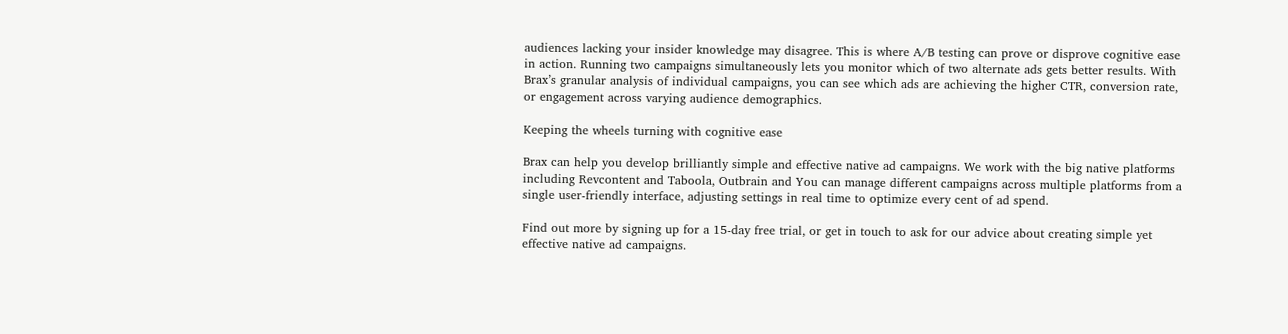audiences lacking your insider knowledge may disagree. This is where A/B testing can prove or disprove cognitive ease in action. Running two campaigns simultaneously lets you monitor which of two alternate ads gets better results. With Brax’s granular analysis of individual campaigns, you can see which ads are achieving the higher CTR, conversion rate, or engagement across varying audience demographics.

Keeping the wheels turning with cognitive ease

Brax can help you develop brilliantly simple and effective native ad campaigns. We work with the big native platforms including Revcontent and Taboola, Outbrain and You can manage different campaigns across multiple platforms from a single user-friendly interface, adjusting settings in real time to optimize every cent of ad spend.

Find out more by signing up for a 15-day free trial, or get in touch to ask for our advice about creating simple yet effective native ad campaigns.